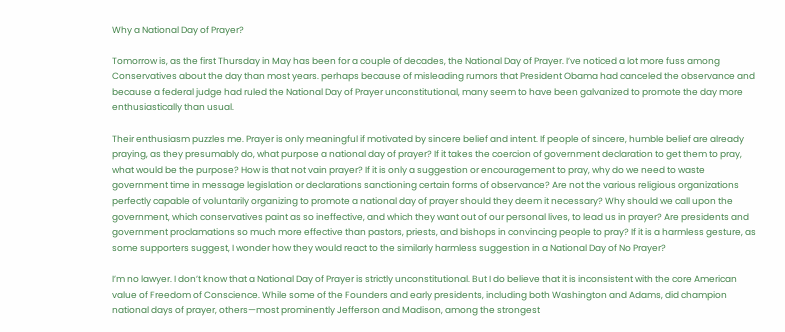Why a National Day of Prayer?

Tomorrow is, as the first Thursday in May has been for a couple of decades, the National Day of Prayer. I’ve noticed a lot more fuss among Conservatives about the day than most years. perhaps because of misleading rumors that President Obama had canceled the observance and because a federal judge had ruled the National Day of Prayer unconstitutional, many seem to have been galvanized to promote the day more enthusiastically than usual.

Their enthusiasm puzzles me. Prayer is only meaningful if motivated by sincere belief and intent. If people of sincere, humble belief are already praying, as they presumably do, what purpose a national day of prayer? If it takes the coercion of government declaration to get them to pray, what would be the purpose? How is that not vain prayer? If it is only a suggestion or encouragement to pray, why do we need to waste government time in message legislation or declarations sanctioning certain forms of observance? Are not the various religious organizations perfectly capable of voluntarily organizing to promote a national day of prayer should they deem it necessary? Why should we call upon the government, which conservatives paint as so ineffective, and which they want out of our personal lives, to lead us in prayer? Are presidents and government proclamations so much more effective than pastors, priests, and bishops in convincing people to pray? If it is a harmless gesture, as some supporters suggest, I wonder how they would react to the similarly harmless suggestion in a National Day of No Prayer?

I’m no lawyer. I don’t know that a National Day of Prayer is strictly unconstitutional. But I do believe that it is inconsistent with the core American value of Freedom of Conscience. While some of the Founders and early presidents, including both Washington and Adams, did champion national days of prayer, others—most prominently Jefferson and Madison, among the strongest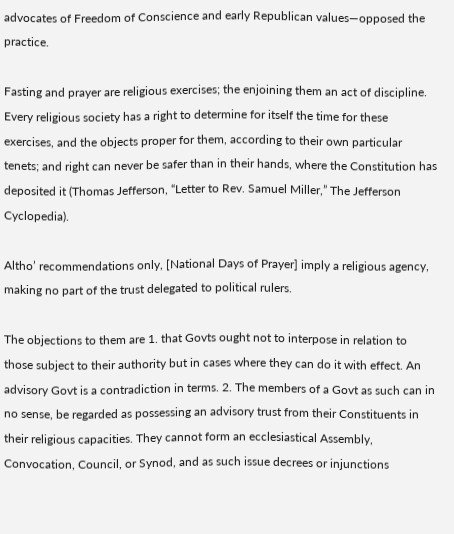advocates of Freedom of Conscience and early Republican values—opposed the practice.

Fasting and prayer are religious exercises; the enjoining them an act of discipline. Every religious society has a right to determine for itself the time for these exercises, and the objects proper for them, according to their own particular tenets; and right can never be safer than in their hands, where the Constitution has deposited it (Thomas Jefferson, “Letter to Rev. Samuel Miller,” The Jefferson Cyclopedia).

Altho’ recommendations only, [National Days of Prayer] imply a religious agency, making no part of the trust delegated to political rulers.

The objections to them are 1. that Govts ought not to interpose in relation to those subject to their authority but in cases where they can do it with effect. An advisory Govt is a contradiction in terms. 2. The members of a Govt as such can in no sense, be regarded as possessing an advisory trust from their Constituents in their religious capacities. They cannot form an ecclesiastical Assembly, Convocation, Council, or Synod, and as such issue decrees or injunctions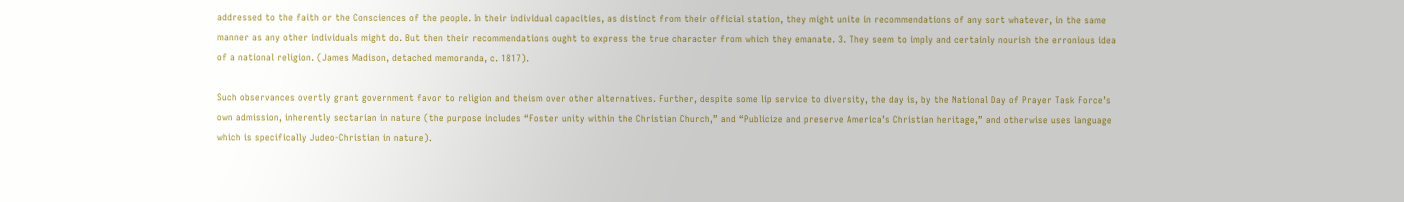addressed to the faith or the Consciences of the people. In their individual capacities, as distinct from their official station, they might unite in recommendations of any sort whatever, in the same manner as any other individuals might do. But then their recommendations ought to express the true character from which they emanate. 3. They seem to imply and certainly nourish the erronious idea of a national religion. (James Madison, detached memoranda, c. 1817).

Such observances overtly grant government favor to religion and theism over other alternatives. Further, despite some lip service to diversity, the day is, by the National Day of Prayer Task Force’s own admission, inherently sectarian in nature (the purpose includes “Foster unity within the Christian Church,” and “Publicize and preserve America’s Christian heritage,” and otherwise uses language which is specifically Judeo-Christian in nature).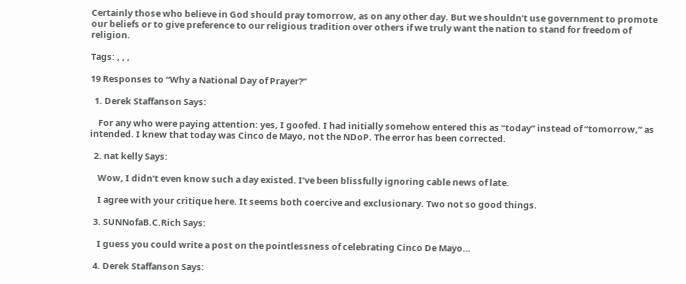Certainly those who believe in God should pray tomorrow, as on any other day. But we shouldn’t use government to promote our beliefs or to give preference to our religious tradition over others if we truly want the nation to stand for freedom of religion.

Tags: , , ,

19 Responses to “Why a National Day of Prayer?”

  1. Derek Staffanson Says:

    For any who were paying attention: yes, I goofed. I had initially somehow entered this as “today” instead of “tomorrow,” as intended. I knew that today was Cinco de Mayo, not the NDoP. The error has been corrected.

  2. nat kelly Says:

    Wow, I didn’t even know such a day existed. I’ve been blissfully ignoring cable news of late.

    I agree with your critique here. It seems both coercive and exclusionary. Two not so good things.

  3. SUNNofaB.C.Rich Says:

    I guess you could write a post on the pointlessness of celebrating Cinco De Mayo…

  4. Derek Staffanson Says: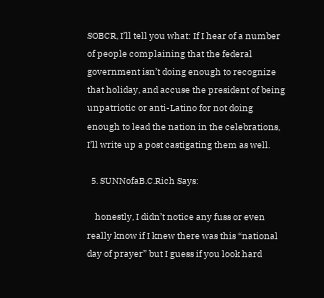SOBCR, I’ll tell you what: If I hear of a number of people complaining that the federal government isn’t doing enough to recognize that holiday, and accuse the president of being unpatriotic or anti-Latino for not doing enough to lead the nation in the celebrations, I’ll write up a post castigating them as well.

  5. SUNNofaB.C.Rich Says:

    honestly, I didn’t notice any fuss or even really know if I knew there was this “national day of prayer” but I guess if you look hard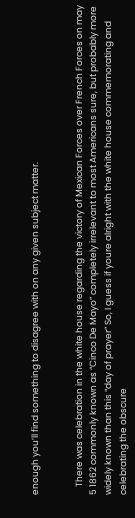enough you’ll find something to disagree with on any given subject matter.


    There was celebration in the white house regarding the victory of Mexican Forces over French Forces on may 5 1862 commonly known as “Cinco De Mayo” completely irrelevant to most Americans sure, but probably more widely known than this “day of prayer” So, I guess if youre alright with the white house commemorating and celebrating the obscure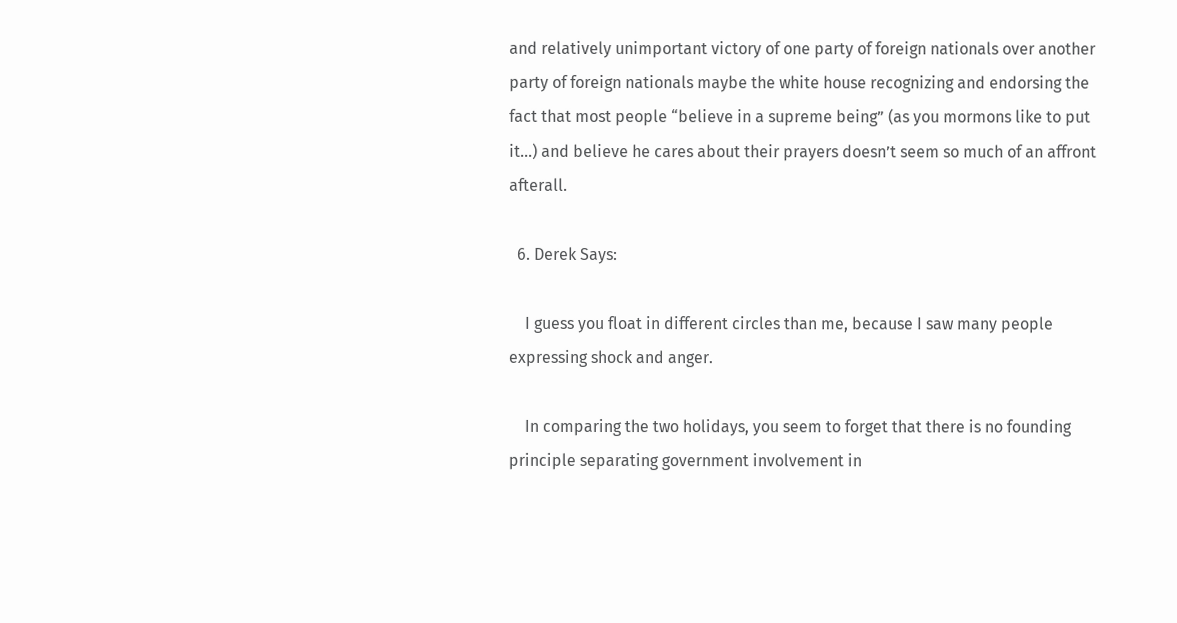and relatively unimportant victory of one party of foreign nationals over another party of foreign nationals maybe the white house recognizing and endorsing the fact that most people “believe in a supreme being” (as you mormons like to put it…) and believe he cares about their prayers doesn’t seem so much of an affront afterall.

  6. Derek Says:

    I guess you float in different circles than me, because I saw many people expressing shock and anger.

    In comparing the two holidays, you seem to forget that there is no founding principle separating government involvement in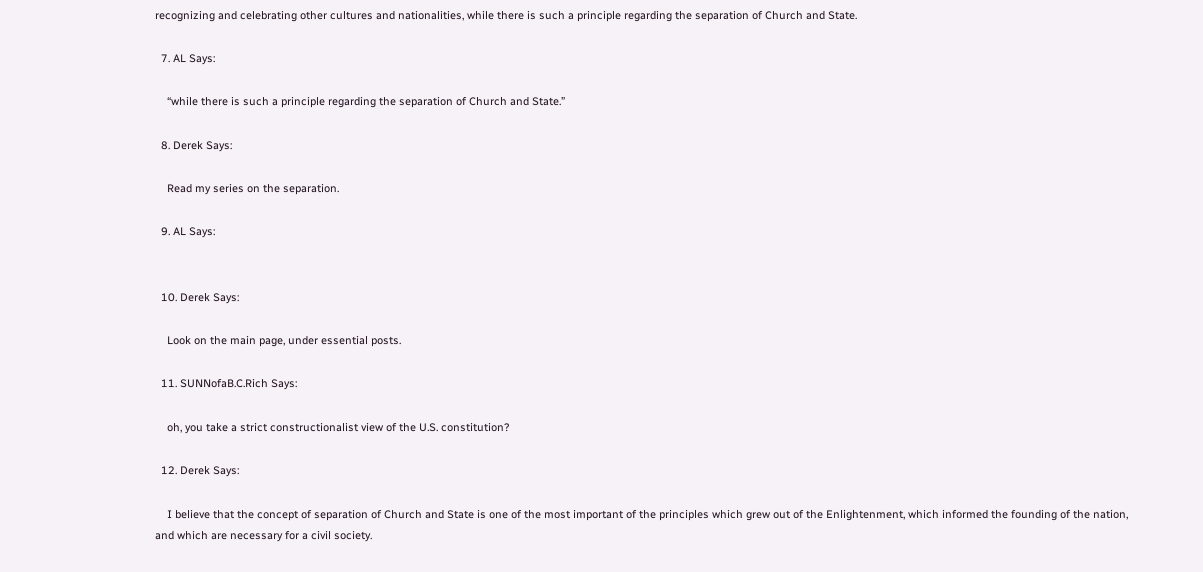recognizing and celebrating other cultures and nationalities, while there is such a principle regarding the separation of Church and State.

  7. AL Says:

    “while there is such a principle regarding the separation of Church and State.”

  8. Derek Says:

    Read my series on the separation.

  9. AL Says:


  10. Derek Says:

    Look on the main page, under essential posts.

  11. SUNNofaB.C.Rich Says:

    oh, you take a strict constructionalist view of the U.S. constitution?

  12. Derek Says:

    I believe that the concept of separation of Church and State is one of the most important of the principles which grew out of the Enlightenment, which informed the founding of the nation, and which are necessary for a civil society.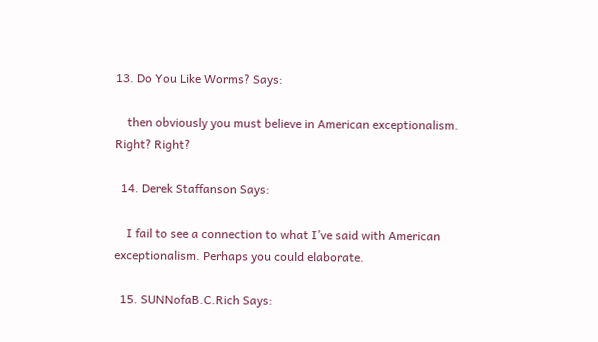13. Do You Like Worms? Says:

    then obviously you must believe in American exceptionalism. Right? Right?

  14. Derek Staffanson Says:

    I fail to see a connection to what I’ve said with American exceptionalism. Perhaps you could elaborate.

  15. SUNNofaB.C.Rich Says: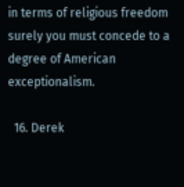in terms of religious freedom surely you must concede to a degree of American exceptionalism.

  16. Derek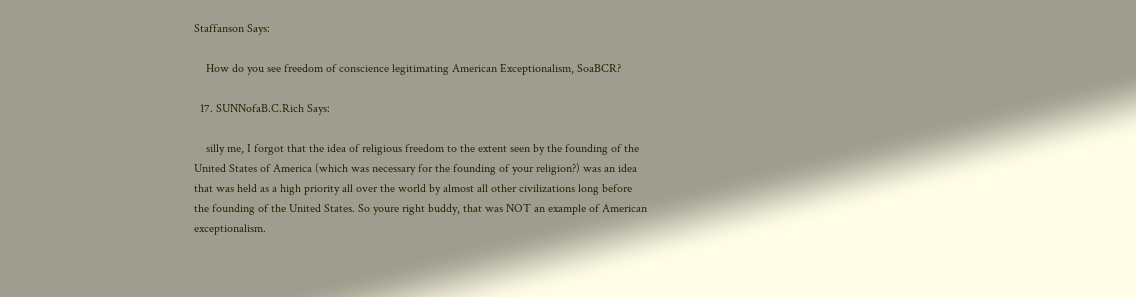Staffanson Says:

    How do you see freedom of conscience legitimating American Exceptionalism, SoaBCR?

  17. SUNNofaB.C.Rich Says:

    silly me, I forgot that the idea of religious freedom to the extent seen by the founding of the United States of America (which was necessary for the founding of your religion?) was an idea that was held as a high priority all over the world by almost all other civilizations long before the founding of the United States. So youre right buddy, that was NOT an example of American exceptionalism.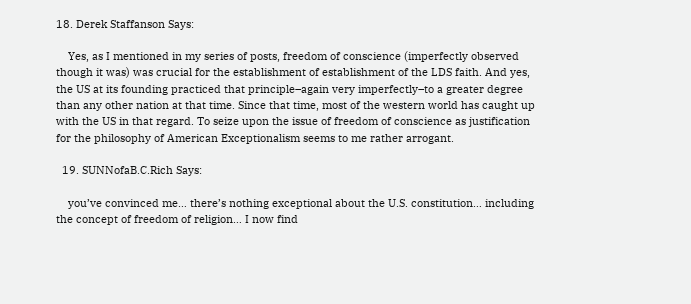18. Derek Staffanson Says:

    Yes, as I mentioned in my series of posts, freedom of conscience (imperfectly observed though it was) was crucial for the establishment of establishment of the LDS faith. And yes, the US at its founding practiced that principle–again very imperfectly–to a greater degree than any other nation at that time. Since that time, most of the western world has caught up with the US in that regard. To seize upon the issue of freedom of conscience as justification for the philosophy of American Exceptionalism seems to me rather arrogant.

  19. SUNNofaB.C.Rich Says:

    you’ve convinced me… there’s nothing exceptional about the U.S. constitution… including the concept of freedom of religion… I now find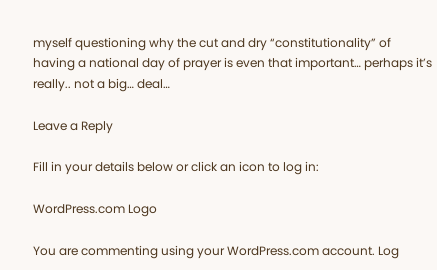myself questioning why the cut and dry “constitutionality” of having a national day of prayer is even that important… perhaps it’s really.. not a big… deal…

Leave a Reply

Fill in your details below or click an icon to log in:

WordPress.com Logo

You are commenting using your WordPress.com account. Log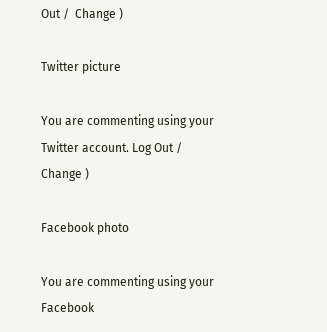Out /  Change )

Twitter picture

You are commenting using your Twitter account. Log Out /  Change )

Facebook photo

You are commenting using your Facebook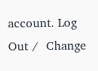account. Log Out /  Change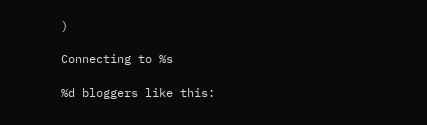)

Connecting to %s

%d bloggers like this: